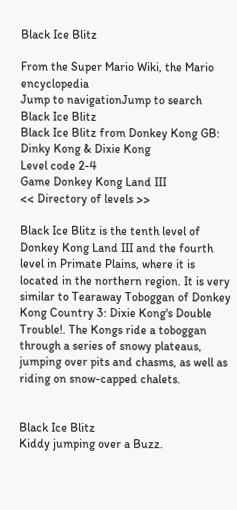Black Ice Blitz

From the Super Mario Wiki, the Mario encyclopedia
Jump to navigationJump to search
Black Ice Blitz
Black Ice Blitz from Donkey Kong GB: Dinky Kong & Dixie Kong
Level code 2-4
Game Donkey Kong Land III
<< Directory of levels >>

Black Ice Blitz is the tenth level of Donkey Kong Land III and the fourth level in Primate Plains, where it is located in the northern region. It is very similar to Tearaway Toboggan of Donkey Kong Country 3: Dixie Kong's Double Trouble!. The Kongs ride a toboggan through a series of snowy plateaus, jumping over pits and chasms, as well as riding on snow-capped chalets.


Black Ice Blitz
Kiddy jumping over a Buzz.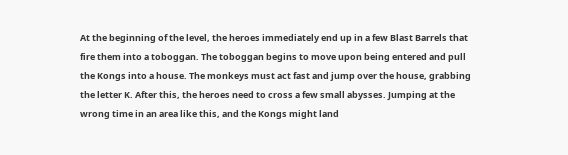At the beginning of the level, the heroes immediately end up in a few Blast Barrels that fire them into a toboggan. The toboggan begins to move upon being entered and pull the Kongs into a house. The monkeys must act fast and jump over the house, grabbing the letter K. After this, the heroes need to cross a few small abysses. Jumping at the wrong time in an area like this, and the Kongs might land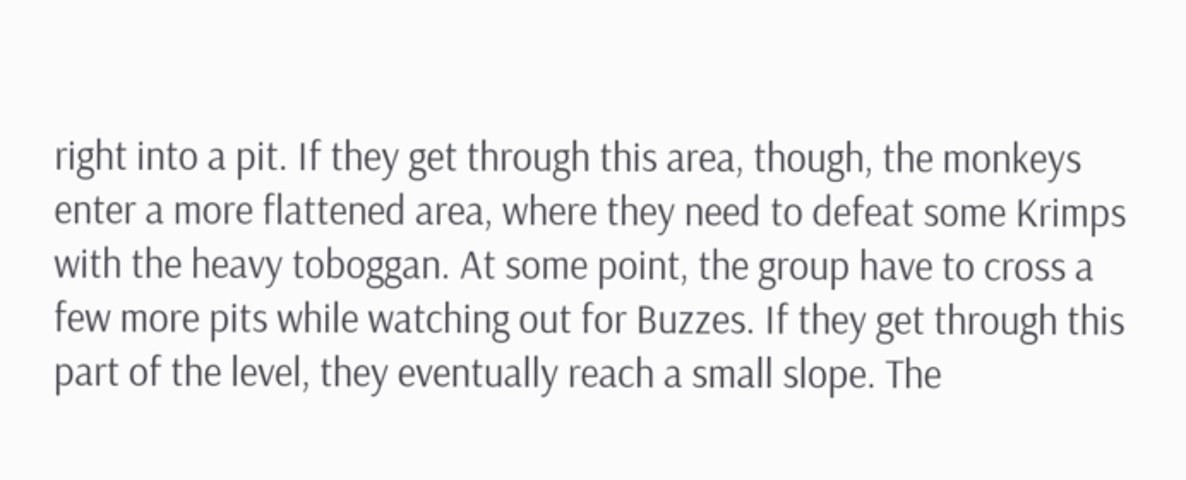right into a pit. If they get through this area, though, the monkeys enter a more flattened area, where they need to defeat some Krimps with the heavy toboggan. At some point, the group have to cross a few more pits while watching out for Buzzes. If they get through this part of the level, they eventually reach a small slope. The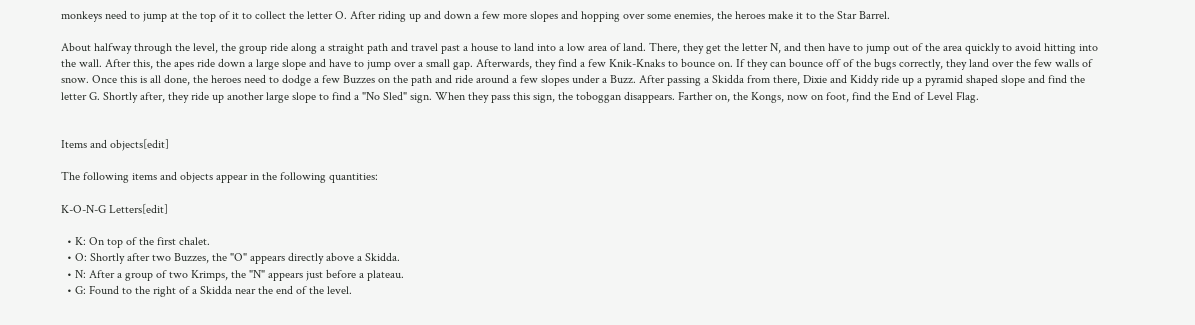monkeys need to jump at the top of it to collect the letter O. After riding up and down a few more slopes and hopping over some enemies, the heroes make it to the Star Barrel.

About halfway through the level, the group ride along a straight path and travel past a house to land into a low area of land. There, they get the letter N, and then have to jump out of the area quickly to avoid hitting into the wall. After this, the apes ride down a large slope and have to jump over a small gap. Afterwards, they find a few Knik-Knaks to bounce on. If they can bounce off of the bugs correctly, they land over the few walls of snow. Once this is all done, the heroes need to dodge a few Buzzes on the path and ride around a few slopes under a Buzz. After passing a Skidda from there, Dixie and Kiddy ride up a pyramid shaped slope and find the letter G. Shortly after, they ride up another large slope to find a "No Sled" sign. When they pass this sign, the toboggan disappears. Farther on, the Kongs, now on foot, find the End of Level Flag.


Items and objects[edit]

The following items and objects appear in the following quantities:

K-O-N-G Letters[edit]

  • K: On top of the first chalet.
  • O: Shortly after two Buzzes, the "O" appears directly above a Skidda.
  • N: After a group of two Krimps, the "N" appears just before a plateau.
  • G: Found to the right of a Skidda near the end of the level.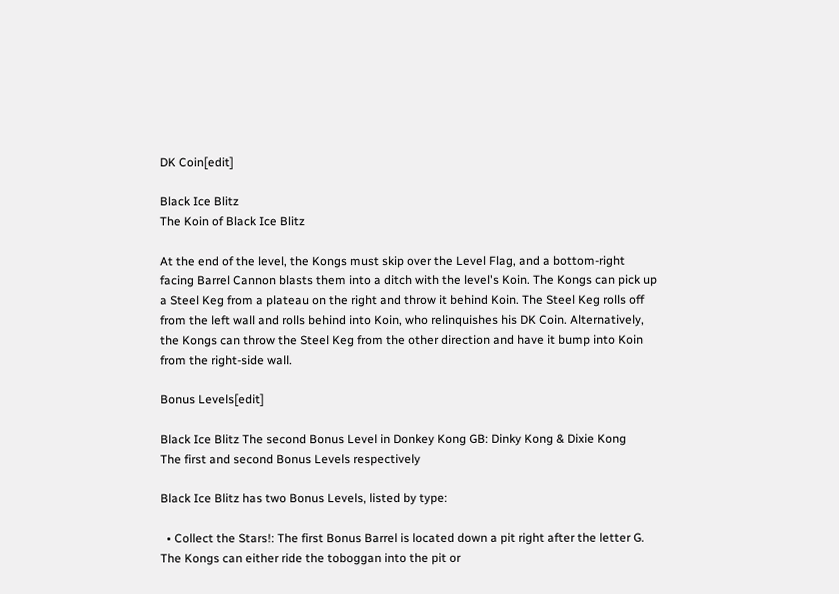DK Coin[edit]

Black Ice Blitz
The Koin of Black Ice Blitz

At the end of the level, the Kongs must skip over the Level Flag, and a bottom-right facing Barrel Cannon blasts them into a ditch with the level's Koin. The Kongs can pick up a Steel Keg from a plateau on the right and throw it behind Koin. The Steel Keg rolls off from the left wall and rolls behind into Koin, who relinquishes his DK Coin. Alternatively, the Kongs can throw the Steel Keg from the other direction and have it bump into Koin from the right-side wall.

Bonus Levels[edit]

Black Ice Blitz The second Bonus Level in Donkey Kong GB: Dinky Kong & Dixie Kong
The first and second Bonus Levels respectively

Black Ice Blitz has two Bonus Levels, listed by type:

  • Collect the Stars!: The first Bonus Barrel is located down a pit right after the letter G. The Kongs can either ride the toboggan into the pit or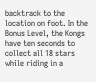backtrack to the location on foot. In the Bonus Level, the Kongs have ten seconds to collect all 18 stars while riding in a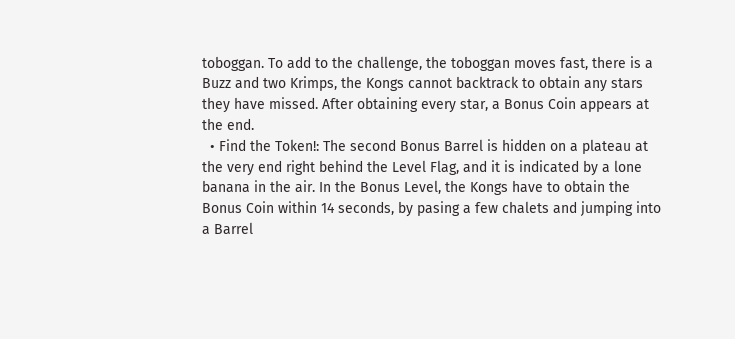toboggan. To add to the challenge, the toboggan moves fast, there is a Buzz and two Krimps, the Kongs cannot backtrack to obtain any stars they have missed. After obtaining every star, a Bonus Coin appears at the end.
  • Find the Token!: The second Bonus Barrel is hidden on a plateau at the very end right behind the Level Flag, and it is indicated by a lone banana in the air. In the Bonus Level, the Kongs have to obtain the Bonus Coin within 14 seconds, by pasing a few chalets and jumping into a Barrel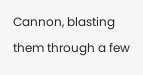Cannon, blasting them through a few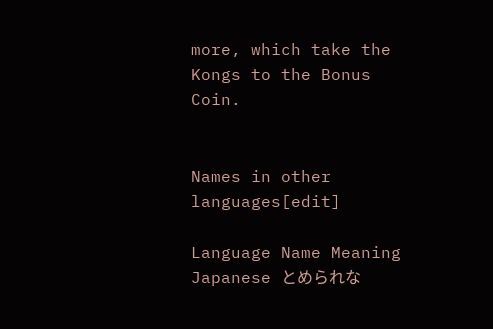more, which take the Kongs to the Bonus Coin.


Names in other languages[edit]

Language Name Meaning
Japanese とめられな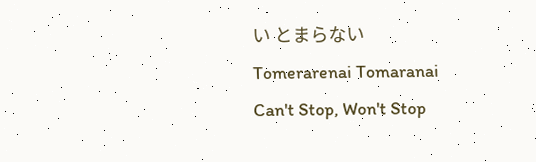い とまらない
Tomerarenai Tomaranai
Can't Stop, Won't Stop